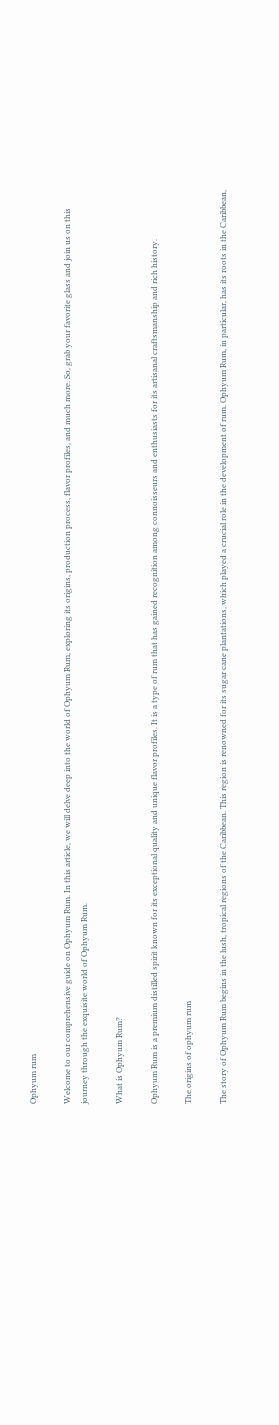Ophyum rum

Welcome to our comprehensive guide on Ophyum Rum. In this article, we will delve deep into the world of Ophyum Rum, exploring its origins, production process, flavor profiles, and much more. So, grab your favorite glass and join us on this journey through the exquisite world of Ophyum Rum.

What is Ophyum Rum?

Ophyum Rum is a premium distilled spirit known for its exceptional quality and unique flavor profiles. It is a type of rum that has gained recognition among connoisseurs and enthusiasts for its artisanal craftsmanship and rich history.

The origins of ophyum rum

The story of Ophyum Rum begins in the lush, tropical regions of the Caribbean. This region is renowned for its sugar cane plantations, which played a crucial role in the development of rum. Ophyum Rum, in particular, has its roots in the Caribbean,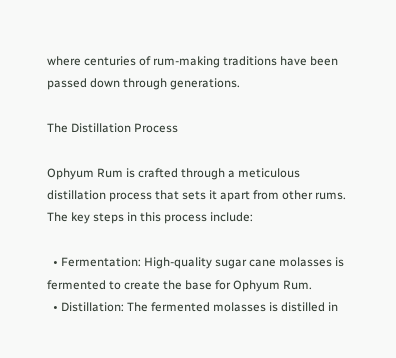where centuries of rum-making traditions have been passed down through generations.

The Distillation Process

Ophyum Rum is crafted through a meticulous distillation process that sets it apart from other rums. The key steps in this process include:

  • Fermentation: High-quality sugar cane molasses is fermented to create the base for Ophyum Rum.
  • Distillation: The fermented molasses is distilled in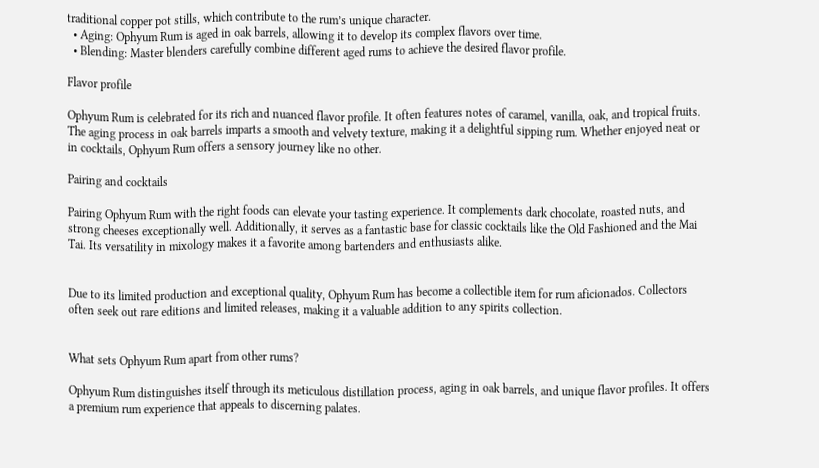traditional copper pot stills, which contribute to the rum’s unique character.
  • Aging: Ophyum Rum is aged in oak barrels, allowing it to develop its complex flavors over time.
  • Blending: Master blenders carefully combine different aged rums to achieve the desired flavor profile.

Flavor profile

Ophyum Rum is celebrated for its rich and nuanced flavor profile. It often features notes of caramel, vanilla, oak, and tropical fruits. The aging process in oak barrels imparts a smooth and velvety texture, making it a delightful sipping rum. Whether enjoyed neat or in cocktails, Ophyum Rum offers a sensory journey like no other.

Pairing and cocktails

Pairing Ophyum Rum with the right foods can elevate your tasting experience. It complements dark chocolate, roasted nuts, and strong cheeses exceptionally well. Additionally, it serves as a fantastic base for classic cocktails like the Old Fashioned and the Mai Tai. Its versatility in mixology makes it a favorite among bartenders and enthusiasts alike.


Due to its limited production and exceptional quality, Ophyum Rum has become a collectible item for rum aficionados. Collectors often seek out rare editions and limited releases, making it a valuable addition to any spirits collection.


What sets Ophyum Rum apart from other rums?

Ophyum Rum distinguishes itself through its meticulous distillation process, aging in oak barrels, and unique flavor profiles. It offers a premium rum experience that appeals to discerning palates.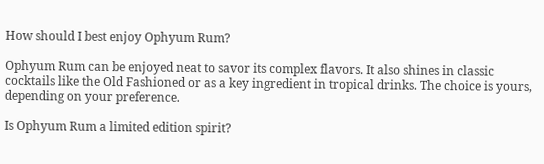How should I best enjoy Ophyum Rum?

Ophyum Rum can be enjoyed neat to savor its complex flavors. It also shines in classic cocktails like the Old Fashioned or as a key ingredient in tropical drinks. The choice is yours, depending on your preference.

Is Ophyum Rum a limited edition spirit?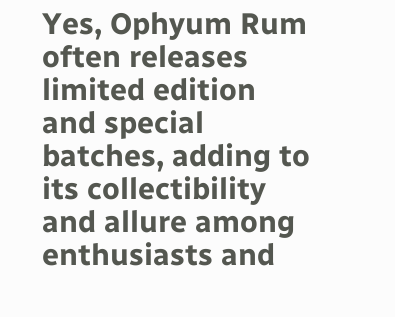Yes, Ophyum Rum often releases limited edition and special batches, adding to its collectibility and allure among enthusiasts and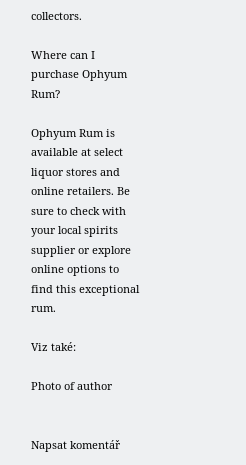collectors.

Where can I purchase Ophyum Rum?

Ophyum Rum is available at select liquor stores and online retailers. Be sure to check with your local spirits supplier or explore online options to find this exceptional rum.

Viz také:

Photo of author


Napsat komentář